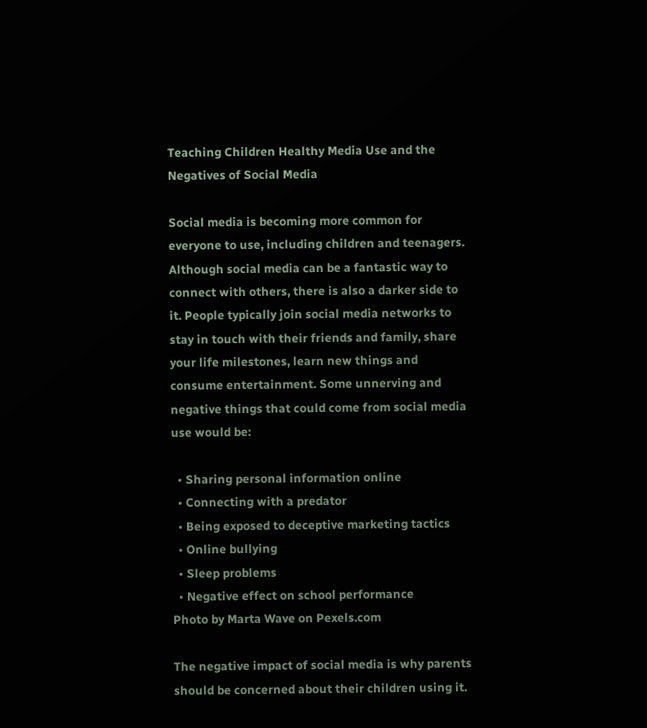Teaching Children Healthy Media Use and the Negatives of Social Media

Social media is becoming more common for everyone to use, including children and teenagers. Although social media can be a fantastic way to connect with others, there is also a darker side to it. People typically join social media networks to stay in touch with their friends and family, share your life milestones, learn new things and consume entertainment. Some unnerving and negative things that could come from social media use would be:

  • Sharing personal information online
  • Connecting with a predator
  • Being exposed to deceptive marketing tactics
  • Online bullying
  • Sleep problems
  • Negative effect on school performance
Photo by Marta Wave on Pexels.com

The negative impact of social media is why parents should be concerned about their children using it.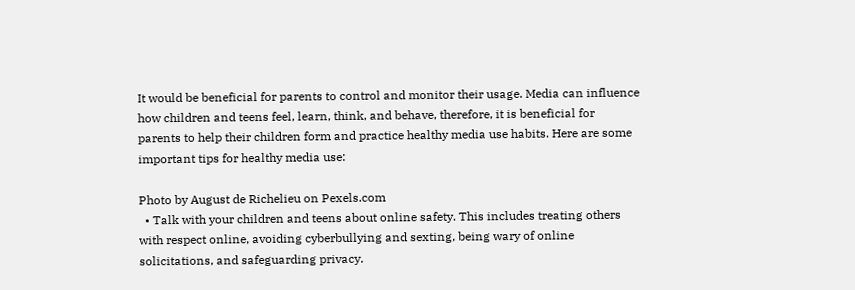It would be beneficial for parents to control and monitor their usage. Media can influence how children and teens feel, learn, think, and behave, therefore, it is beneficial for parents to help their children form and practice healthy media use habits. Here are some important tips for healthy media use:

Photo by August de Richelieu on Pexels.com
  • Talk with your children and teens about online safety. This includes treating others with respect online, avoiding cyberbullying and sexting, being wary of online solicitations, and safeguarding privacy.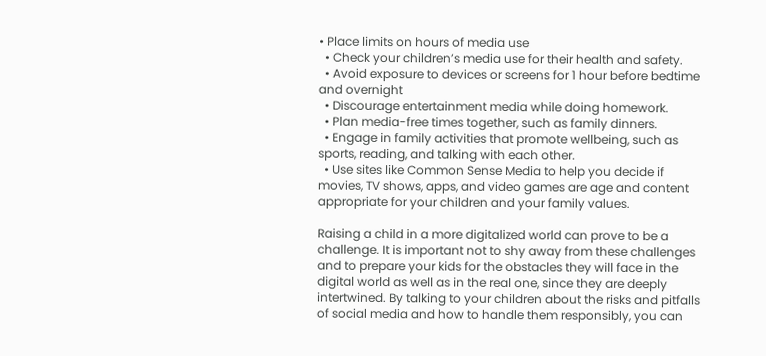• Place limits on hours of media use
  • Check your children’s media use for their health and safety.
  • Avoid exposure to devices or screens for 1 hour before bedtime and overnight
  • Discourage entertainment media while doing homework.
  • Plan media-free times together, such as family dinners.
  • Engage in family activities that promote wellbeing, such as sports, reading, and talking with each other.
  • Use sites like Common Sense Media to help you decide if movies, TV shows, apps, and video games are age and content appropriate for your children and your family values.

Raising a child in a more digitalized world can prove to be a challenge. It is important not to shy away from these challenges and to prepare your kids for the obstacles they will face in the digital world as well as in the real one, since they are deeply intertwined. By talking to your children about the risks and pitfalls of social media and how to handle them responsibly, you can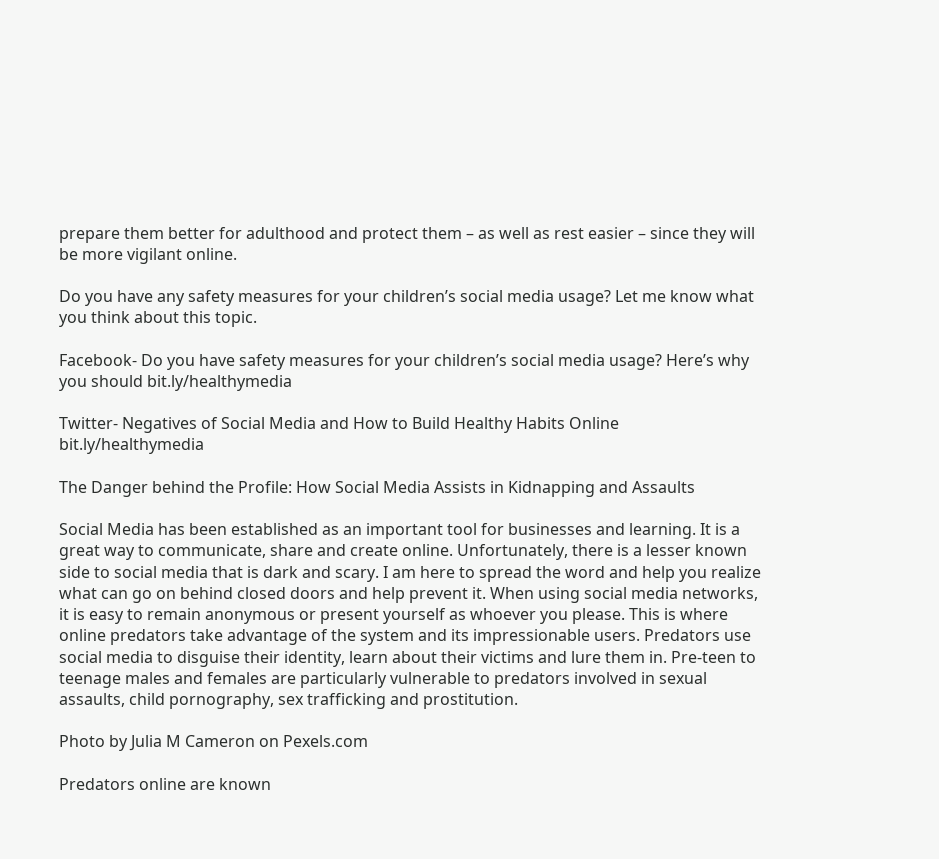prepare them better for adulthood and protect them – as well as rest easier – since they will be more vigilant online.

Do you have any safety measures for your children’s social media usage? Let me know what you think about this topic.

Facebook- Do you have safety measures for your children’s social media usage? Here’s why you should bit.ly/healthymedia

Twitter- Negatives of Social Media and How to Build Healthy Habits Online bit.ly/healthymedia

The Danger behind the Profile: How Social Media Assists in Kidnapping and Assaults

Social Media has been established as an important tool for businesses and learning. It is a great way to communicate, share and create online. Unfortunately, there is a lesser known side to social media that is dark and scary. I am here to spread the word and help you realize what can go on behind closed doors and help prevent it. When using social media networks, it is easy to remain anonymous or present yourself as whoever you please. This is where online predators take advantage of the system and its impressionable users. Predators use social media to disguise their identity, learn about their victims and lure them in. Pre-teen to teenage males and females are particularly vulnerable to predators involved in sexual assaults, child pornography, sex trafficking and prostitution.

Photo by Julia M Cameron on Pexels.com

Predators online are known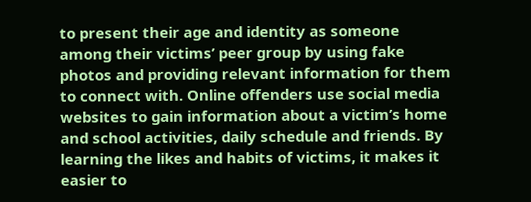to present their age and identity as someone among their victims’ peer group by using fake photos and providing relevant information for them to connect with. Online offenders use social media websites to gain information about a victim’s home and school activities, daily schedule and friends. By learning the likes and habits of victims, it makes it easier to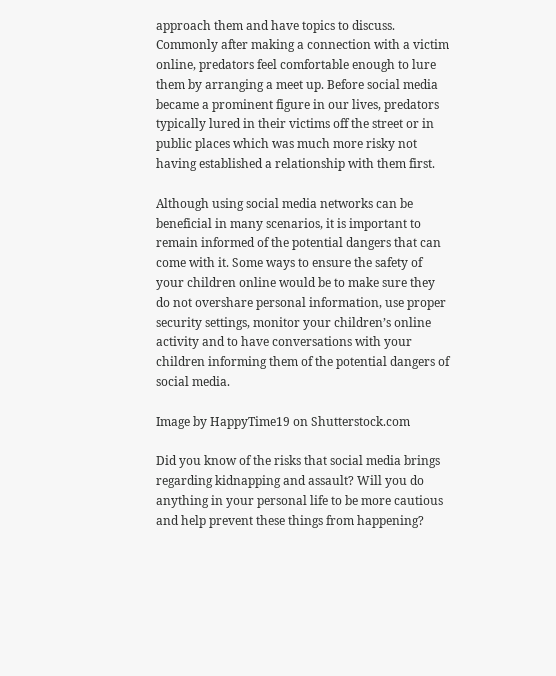approach them and have topics to discuss. Commonly after making a connection with a victim online, predators feel comfortable enough to lure them by arranging a meet up. Before social media became a prominent figure in our lives, predators typically lured in their victims off the street or in public places which was much more risky not having established a relationship with them first.

Although using social media networks can be beneficial in many scenarios, it is important to remain informed of the potential dangers that can come with it. Some ways to ensure the safety of your children online would be to make sure they do not overshare personal information, use proper security settings, monitor your children’s online activity and to have conversations with your children informing them of the potential dangers of social media.

Image by HappyTime19 on Shutterstock.com

Did you know of the risks that social media brings regarding kidnapping and assault? Will you do anything in your personal life to be more cautious and help prevent these things from happening?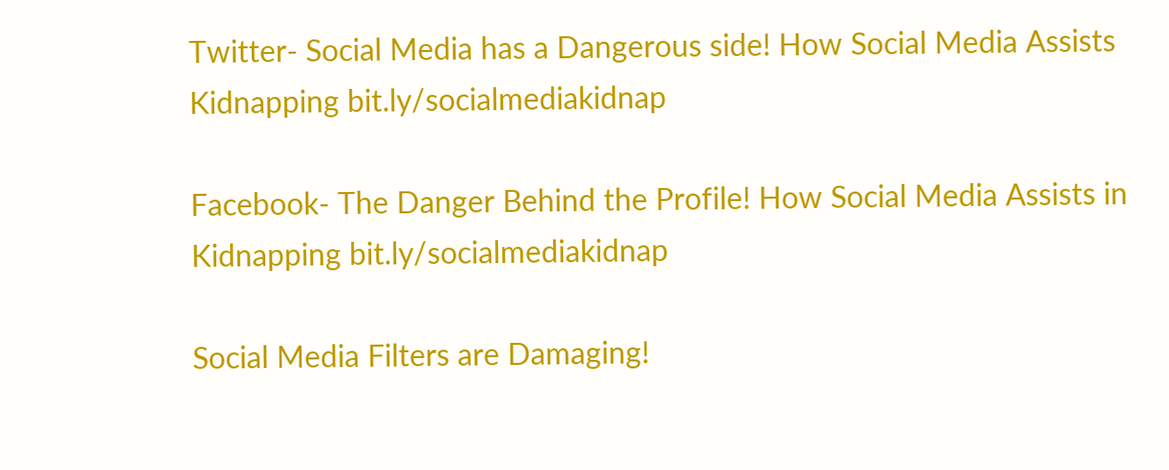Twitter- Social Media has a Dangerous side! How Social Media Assists Kidnapping bit.ly/socialmediakidnap

Facebook- The Danger Behind the Profile! How Social Media Assists in Kidnapping bit.ly/socialmediakidnap

Social Media Filters are Damaging!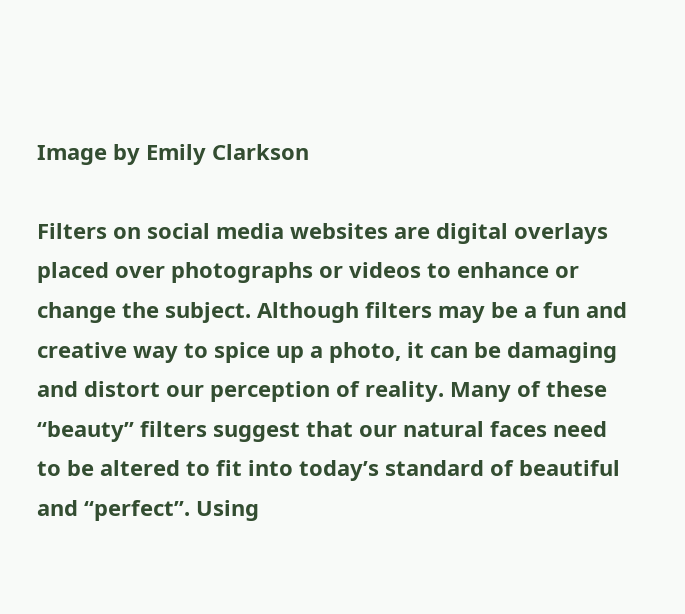Image by Emily Clarkson

Filters on social media websites are digital overlays placed over photographs or videos to enhance or change the subject. Although filters may be a fun and creative way to spice up a photo, it can be damaging and distort our perception of reality. Many of these “beauty” filters suggest that our natural faces need to be altered to fit into today’s standard of beautiful and “perfect”. Using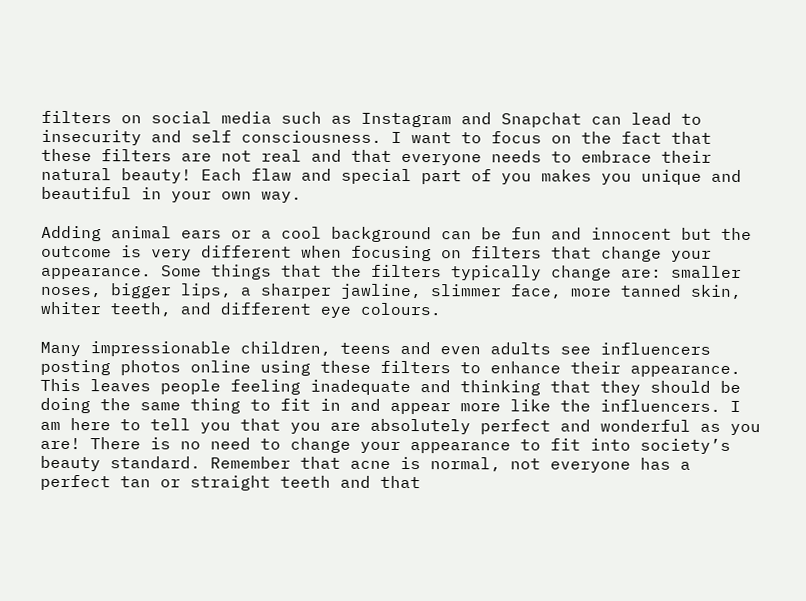filters on social media such as Instagram and Snapchat can lead to insecurity and self consciousness. I want to focus on the fact that these filters are not real and that everyone needs to embrace their natural beauty! Each flaw and special part of you makes you unique and beautiful in your own way.

Adding animal ears or a cool background can be fun and innocent but the outcome is very different when focusing on filters that change your appearance. Some things that the filters typically change are: smaller noses, bigger lips, a sharper jawline, slimmer face, more tanned skin, whiter teeth, and different eye colours.

Many impressionable children, teens and even adults see influencers posting photos online using these filters to enhance their appearance.  This leaves people feeling inadequate and thinking that they should be doing the same thing to fit in and appear more like the influencers. I am here to tell you that you are absolutely perfect and wonderful as you are! There is no need to change your appearance to fit into society’s beauty standard. Remember that acne is normal, not everyone has a perfect tan or straight teeth and that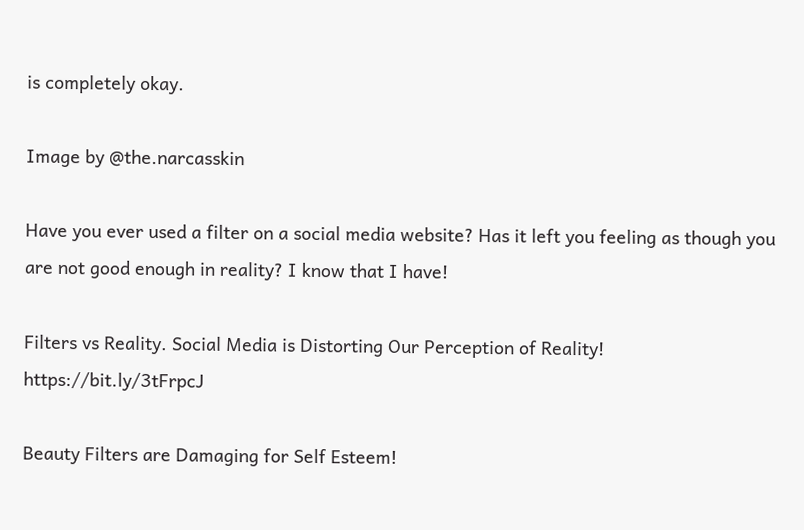is completely okay.

Image by @the.narcasskin

Have you ever used a filter on a social media website? Has it left you feeling as though you are not good enough in reality? I know that I have!

Filters vs Reality. Social Media is Distorting Our Perception of Reality! https://bit.ly/3tFrpcJ

Beauty Filters are Damaging for Self Esteem!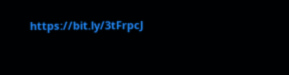https://bit.ly/3tFrpcJ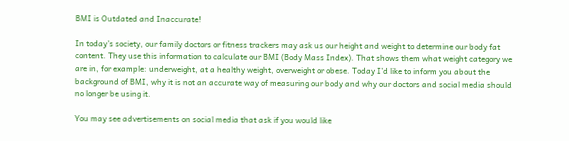BMI is Outdated and Inaccurate!

In today’s society, our family doctors or fitness trackers may ask us our height and weight to determine our body fat content. They use this information to calculate our BMI (Body Mass Index). That shows them what weight category we are in, for example: underweight, at a healthy weight, overweight or obese. Today I’d like to inform you about the background of BMI, why it is not an accurate way of measuring our body and why our doctors and social media should no longer be using it.

You may see advertisements on social media that ask if you would like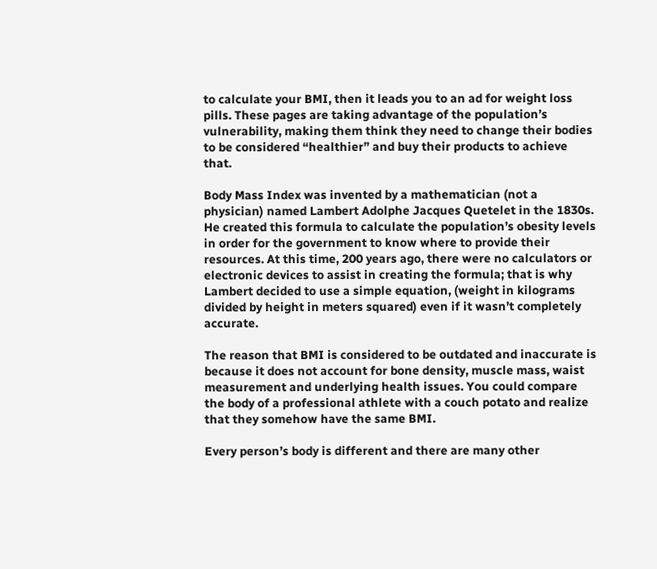to calculate your BMI, then it leads you to an ad for weight loss pills. These pages are taking advantage of the population’s vulnerability, making them think they need to change their bodies to be considered “healthier” and buy their products to achieve that.

Body Mass Index was invented by a mathematician (not a physician) named Lambert Adolphe Jacques Quetelet in the 1830s. He created this formula to calculate the population’s obesity levels in order for the government to know where to provide their resources. At this time, 200 years ago, there were no calculators or electronic devices to assist in creating the formula; that is why Lambert decided to use a simple equation, (weight in kilograms divided by height in meters squared) even if it wasn’t completely accurate.

The reason that BMI is considered to be outdated and inaccurate is because it does not account for bone density, muscle mass, waist measurement and underlying health issues. You could compare the body of a professional athlete with a couch potato and realize that they somehow have the same BMI.

Every person’s body is different and there are many other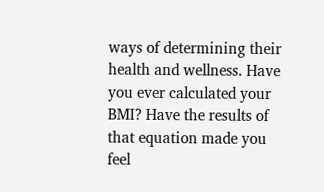ways of determining their health and wellness. Have you ever calculated your BMI? Have the results of that equation made you feel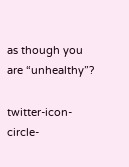as though you are “unhealthy”?

twitter-icon-circle-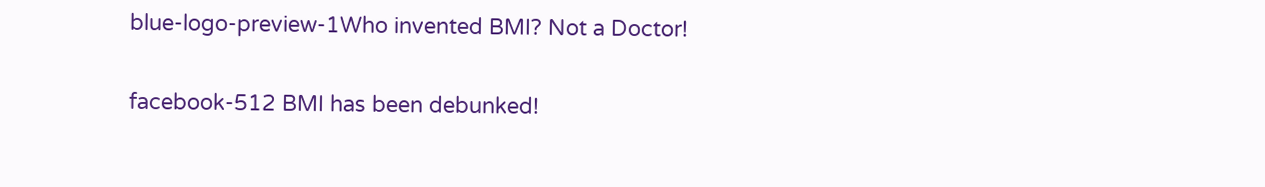blue-logo-preview-1Who invented BMI? Not a Doctor!

facebook-512 BMI has been debunked!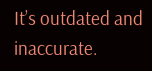It’s outdated and inaccurate.